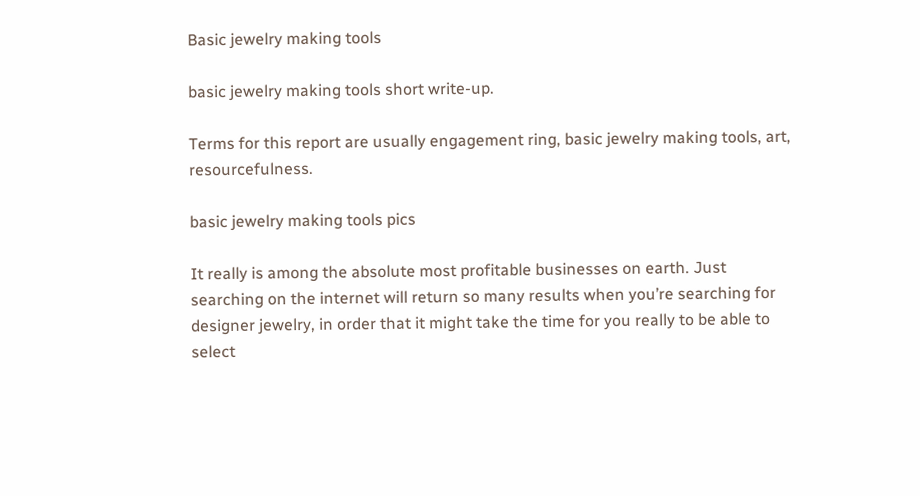Basic jewelry making tools

basic jewelry making tools short write-up.

Terms for this report are usually engagement ring, basic jewelry making tools, art, resourcefulness.

basic jewelry making tools pics

It really is among the absolute most profitable businesses on earth. Just searching on the internet will return so many results when you’re searching for designer jewelry, in order that it might take the time for you really to be able to select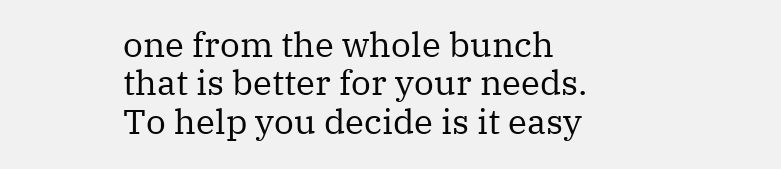one from the whole bunch that is better for your needs. To help you decide is it easy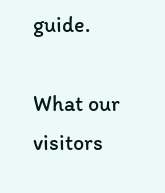guide.

What our visitors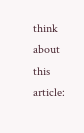think about this article: